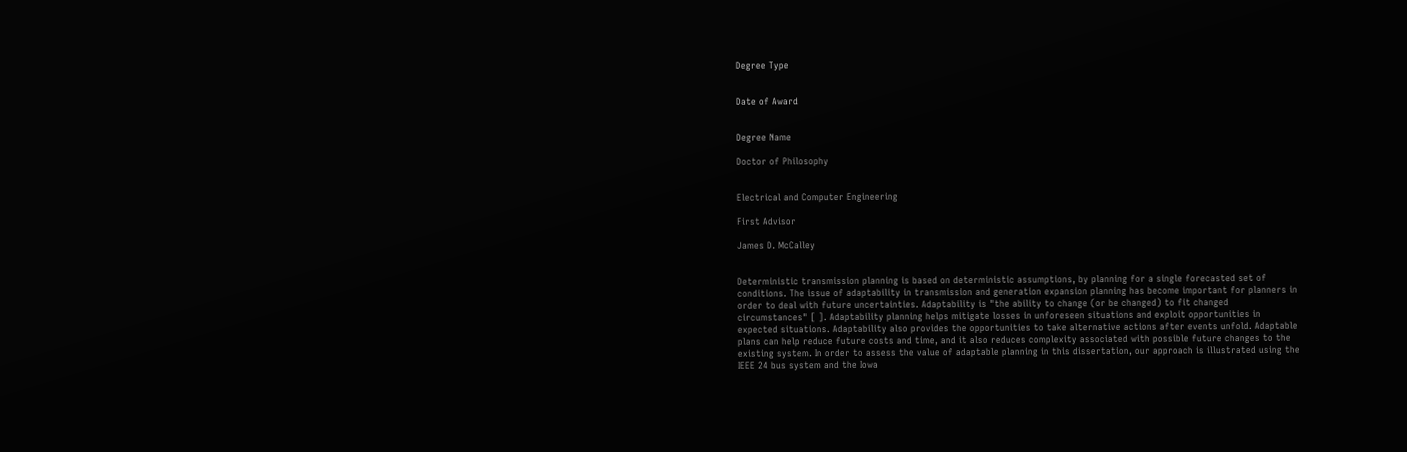Degree Type


Date of Award


Degree Name

Doctor of Philosophy


Electrical and Computer Engineering

First Advisor

James D. McCalley


Deterministic transmission planning is based on deterministic assumptions, by planning for a single forecasted set of conditions. The issue of adaptability in transmission and generation expansion planning has become important for planners in order to deal with future uncertainties. Adaptability is "the ability to change (or be changed) to fit changed circumstances" [ ]. Adaptability planning helps mitigate losses in unforeseen situations and exploit opportunities in expected situations. Adaptability also provides the opportunities to take alternative actions after events unfold. Adaptable plans can help reduce future costs and time, and it also reduces complexity associated with possible future changes to the existing system. In order to assess the value of adaptable planning in this dissertation, our approach is illustrated using the IEEE 24 bus system and the Iowa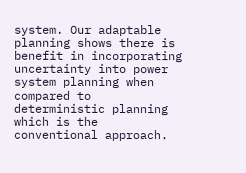system. Our adaptable planning shows there is benefit in incorporating uncertainty into power system planning when compared to deterministic planning which is the conventional approach.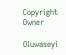Copyright Owner

Oluwaseyi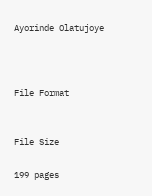Ayorinde Olatujoye



File Format


File Size

199 pages